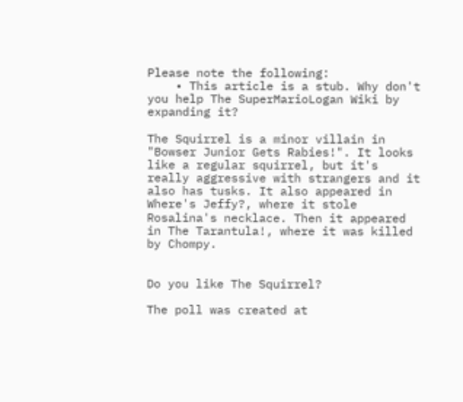Please note the following:
    • This article is a stub. Why don't you help The SuperMarioLogan Wiki by expanding it?

The Squirrel is a minor villain in "Bowser Junior Gets Rabies!". It looks like a regular squirrel, but it's really aggressive with strangers and it also has tusks. It also appeared in Where's Jeffy?, where it stole Rosalina's necklace. Then it appeared in The Tarantula!, where it was killed by Chompy.


Do you like The Squirrel?

The poll was created at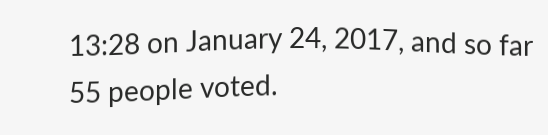13:28 on January 24, 2017, and so far 55 people voted.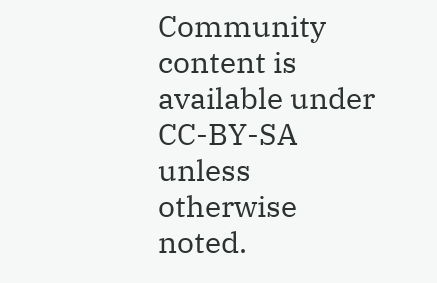Community content is available under CC-BY-SA unless otherwise noted.